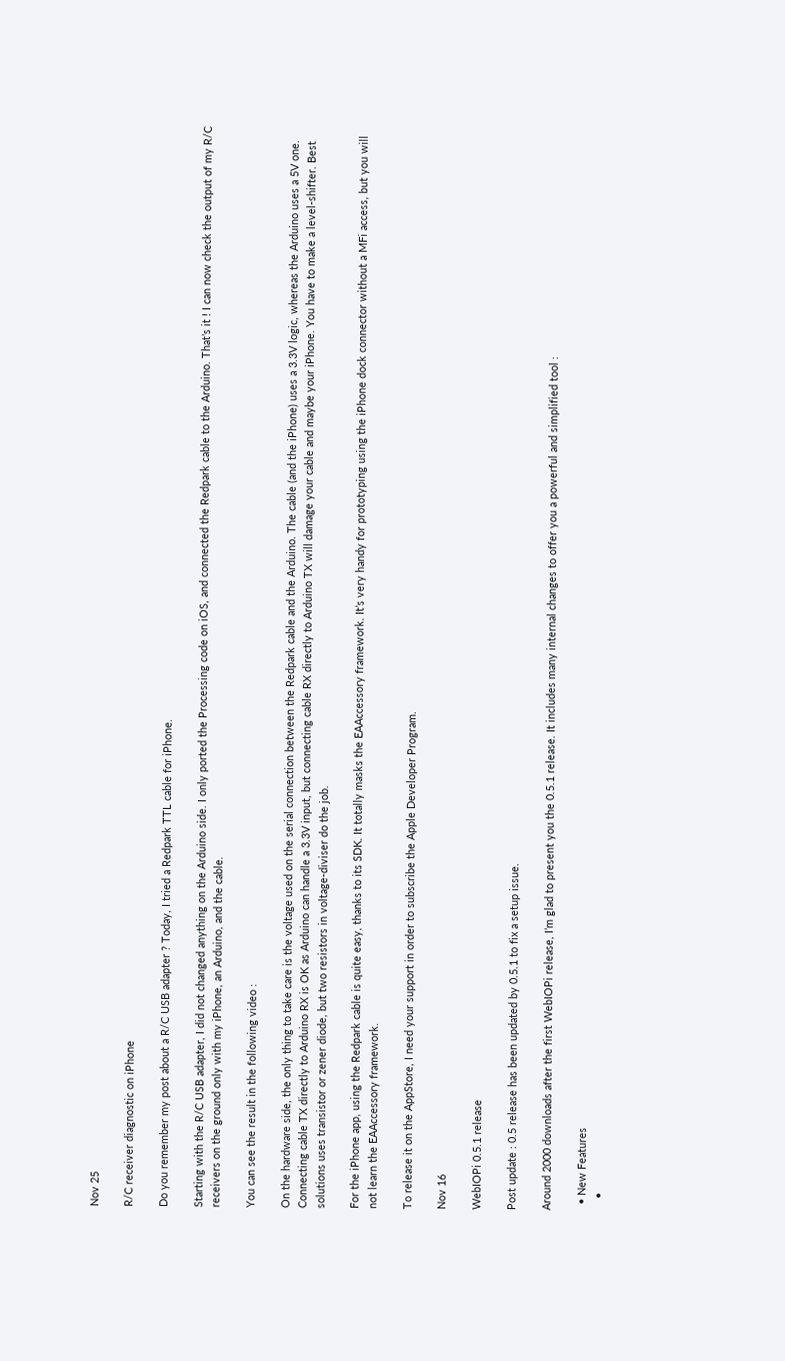Nov 25

R/C receiver diagnostic on iPhone

Do you remember my post about a R/C USB adapter ? Today, I tried a Redpark TTL cable for iPhone.

Starting with the R/C USB adapter, I did not changed anything on the Arduino side. I only ported the Processing code on iOS, and connected the Redpark cable to the Arduino. That’s it ! I can now check the output of my R/C receivers on the ground only with my iPhone, an Arduino, and the cable.

You can see the result in the following video :

On the hardware side, the only thing to take care is the voltage used on the serial connection between the Redpark cable and the Arduino. The cable (and the iPhone) uses a 3.3V logic, whereas the Arduino uses a 5V one. Connecting cable TX directly to Arduino RX is OK as Arduino can handle a 3.3V input, but connecting cable RX directly to Arduino TX will damage your cable and maybe your iPhone. You have to make a level-shifter. Best solutions uses transistor or zener diode, but two resistors in voltage-diviser do the job.

For the iPhone app, using the Redpark cable is quite easy, thanks to its SDK. It totally masks the EAAccessory framework. It’s very handy for prototyping using the iPhone dock connector without a MFi access, but you will not learn the EAAccessory framework.

To release it on the AppStore, I need your support in order to subscribe the Apple Developer Program.

Nov 16

WebIOPi 0.5.1 release

Post update : 0.5 release has been updated by 0.5.1 to fix a setup issue.

Around 2000 downloads after the first WebIOPi release, I’m glad to present you the 0.5.1 release. It includes many internal changes to offer you a powerful and simplified tool :

  • New Features
    •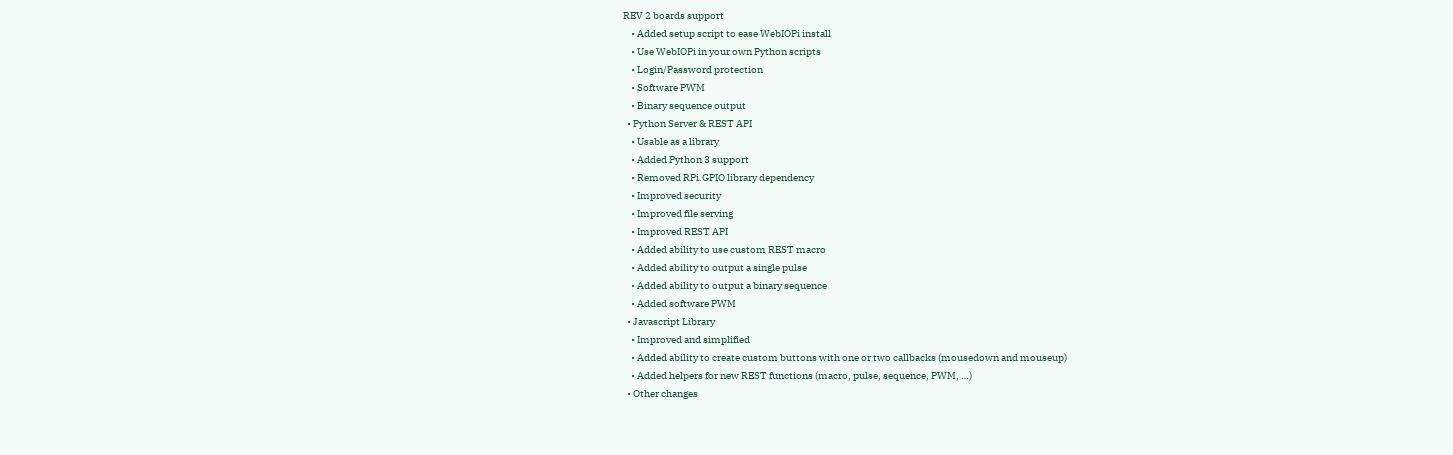REV 2 boards support
    • Added setup script to ease WebIOPi install
    • Use WebIOPi in your own Python scripts
    • Login/Password protection
    • Software PWM
    • Binary sequence output
  • Python Server & REST API
    • Usable as a library
    • Added Python 3 support
    • Removed RPi.GPIO library dependency
    • Improved security
    • Improved file serving
    • Improved REST API
    • Added ability to use custom REST macro
    • Added ability to output a single pulse
    • Added ability to output a binary sequence
    • Added software PWM
  • Javascript Library
    • Improved and simplified
    • Added ability to create custom buttons with one or two callbacks (mousedown and mouseup)
    • Added helpers for new REST functions (macro, pulse, sequence, PWM, …)
  • Other changes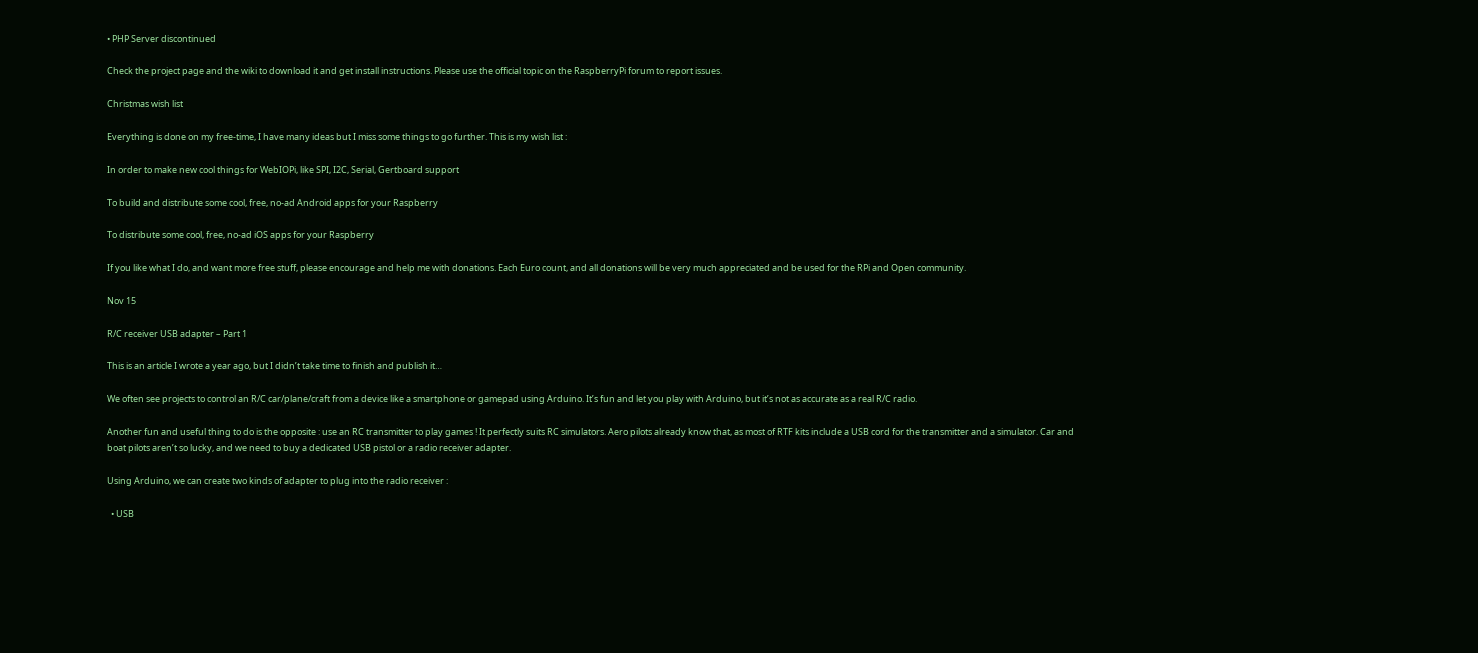• PHP Server discontinued

Check the project page and the wiki to download it and get install instructions. Please use the official topic on the RaspberryPi forum to report issues.

Christmas wish list

Everything is done on my free-time, I have many ideas but I miss some things to go further. This is my wish list :

In order to make new cool things for WebIOPi, like SPI, I2C, Serial, Gertboard support

To build and distribute some cool, free, no-ad Android apps for your Raspberry

To distribute some cool, free, no-ad iOS apps for your Raspberry

If you like what I do, and want more free stuff, please encourage and help me with donations. Each Euro count, and all donations will be very much appreciated and be used for the RPi and Open community.

Nov 15

R/C receiver USB adapter – Part 1

This is an article I wrote a year ago, but I didn’t take time to finish and publish it…

We often see projects to control an R/C car/plane/craft from a device like a smartphone or gamepad using Arduino. It’s fun and let you play with Arduino, but it’s not as accurate as a real R/C radio.

Another fun and useful thing to do is the opposite : use an RC transmitter to play games ! It perfectly suits RC simulators. Aero pilots already know that, as most of RTF kits include a USB cord for the transmitter and a simulator. Car and boat pilots aren’t so lucky, and we need to buy a dedicated USB pistol or a radio receiver adapter.

Using Arduino, we can create two kinds of adapter to plug into the radio receiver :

  • USB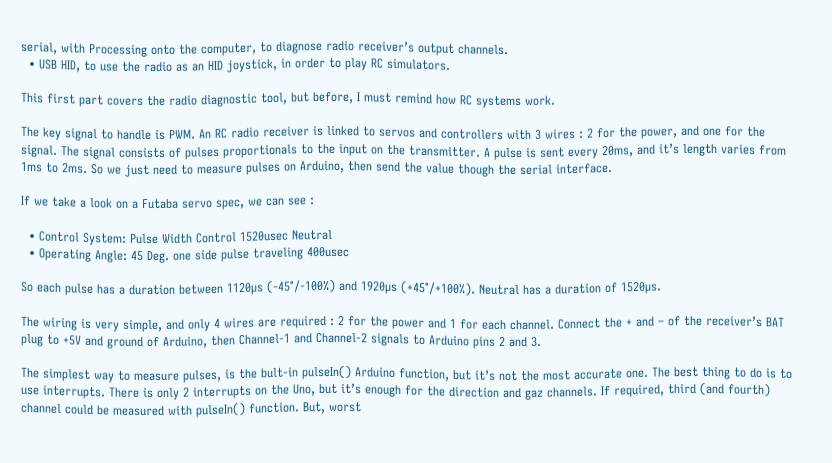serial, with Processing onto the computer, to diagnose radio receiver’s output channels.
  • USB HID, to use the radio as an HID joystick, in order to play RC simulators.

This first part covers the radio diagnostic tool, but before, I must remind how RC systems work.

The key signal to handle is PWM. An RC radio receiver is linked to servos and controllers with 3 wires : 2 for the power, and one for the signal. The signal consists of pulses proportionals to the input on the transmitter. A pulse is sent every 20ms, and it’s length varies from 1ms to 2ms. So we just need to measure pulses on Arduino, then send the value though the serial interface.

If we take a look on a Futaba servo spec, we can see :

  • Control System: Pulse Width Control 1520usec Neutral
  • Operating Angle: 45 Deg. one side pulse traveling 400usec

So each pulse has a duration between 1120µs (-45°/-100%) and 1920µs (+45°/+100%). Neutral has a duration of 1520µs.

The wiring is very simple, and only 4 wires are required : 2 for the power and 1 for each channel. Connect the + and – of the receiver’s BAT plug to +5V and ground of Arduino, then Channel-1 and Channel-2 signals to Arduino pins 2 and 3.

The simplest way to measure pulses, is the bult-in pulseIn() Arduino function, but it’s not the most accurate one. The best thing to do is to use interrupts. There is only 2 interrupts on the Uno, but it’s enough for the direction and gaz channels. If required, third (and fourth) channel could be measured with pulseIn() function. But, worst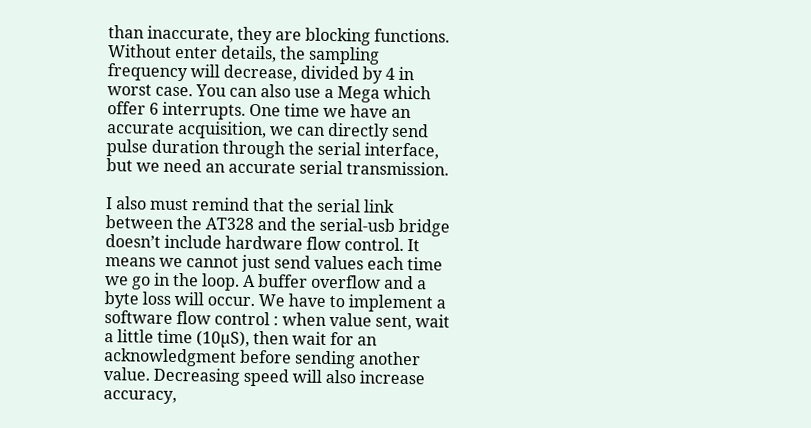than inaccurate, they are blocking functions. Without enter details, the sampling frequency will decrease, divided by 4 in worst case. You can also use a Mega which offer 6 interrupts. One time we have an accurate acquisition, we can directly send pulse duration through the serial interface, but we need an accurate serial transmission.

I also must remind that the serial link between the AT328 and the serial-usb bridge doesn’t include hardware flow control. It means we cannot just send values each time we go in the loop. A buffer overflow and a byte loss will occur. We have to implement a software flow control : when value sent, wait a little time (10µS), then wait for an acknowledgment before sending another value. Decreasing speed will also increase accuracy,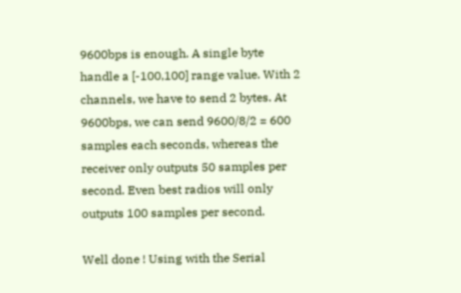9600bps is enough. A single byte handle a [-100,100] range value. With 2 channels, we have to send 2 bytes. At 9600bps, we can send 9600/8/2 = 600 samples each seconds, whereas the receiver only outputs 50 samples per second. Even best radios will only outputs 100 samples per second.

Well done ! Using with the Serial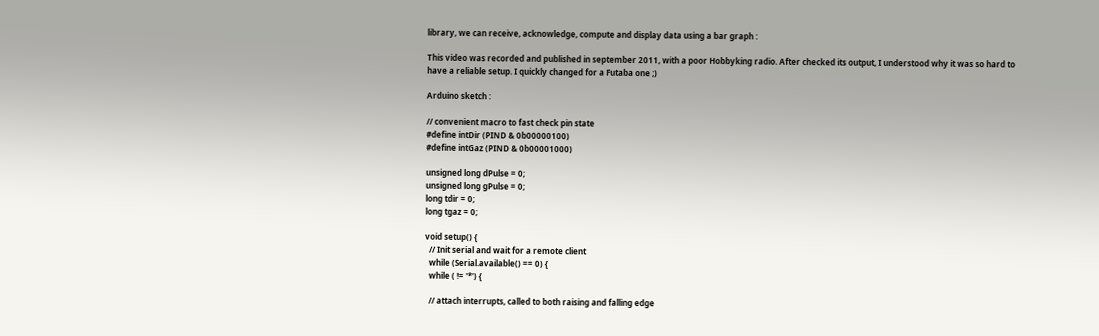library, we can receive, acknowledge, compute and display data using a bar graph :

This video was recorded and published in september 2011, with a poor Hobbyking radio. After checked its output, I understood why it was so hard to have a reliable setup. I quickly changed for a Futaba one ;)

Arduino sketch :

// convenient macro to fast check pin state
#define intDir (PIND & 0b00000100)
#define intGaz (PIND & 0b00001000)

unsigned long dPulse = 0;
unsigned long gPulse = 0;
long tdir = 0;
long tgaz = 0;

void setup() {
  // Init serial and wait for a remote client
  while (Serial.available() == 0) {
  while ( != '*') {

  // attach interrupts, called to both raising and falling edge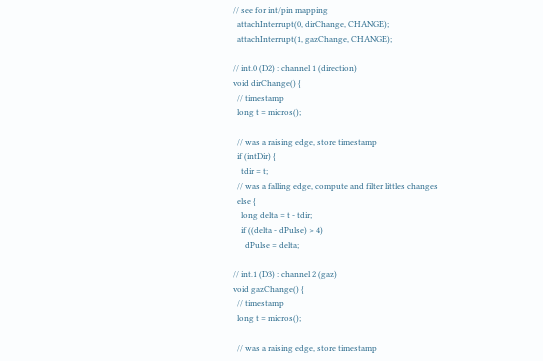// see for int/pin mapping
  attachInterrupt(0, dirChange, CHANGE);
  attachInterrupt(1, gazChange, CHANGE);

// int.0 (D2) : channel 1 (direction)
void dirChange() {
  // timestamp
  long t = micros();

  // was a raising edge, store timestamp
  if (intDir) {
    tdir = t;
  // was a falling edge, compute and filter littles changes
  else {
    long delta = t - tdir;
    if ((delta - dPulse) > 4)
      dPulse = delta;

// int.1 (D3) : channel 2 (gaz)
void gazChange() {
  // timestamp
  long t = micros();

  // was a raising edge, store timestamp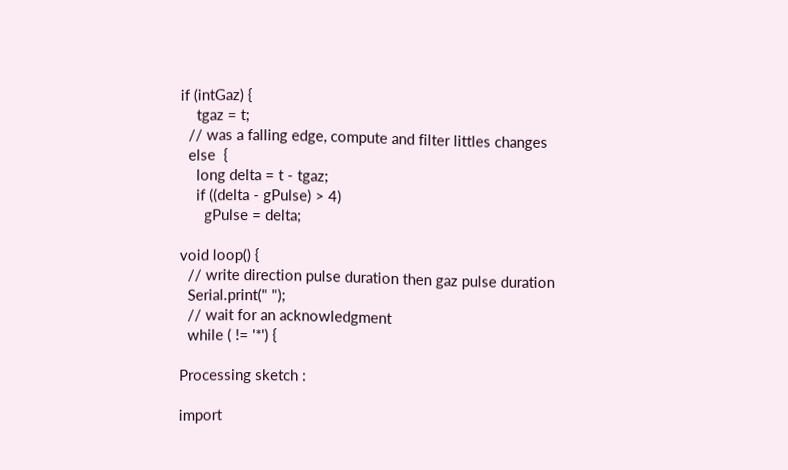if (intGaz) {
    tgaz = t;
  // was a falling edge, compute and filter littles changes
  else  {
    long delta = t - tgaz;
    if ((delta - gPulse) > 4)
      gPulse = delta;

void loop() {
  // write direction pulse duration then gaz pulse duration
  Serial.print(" ");
  // wait for an acknowledgment
  while ( != '*') {

Processing sketch :

import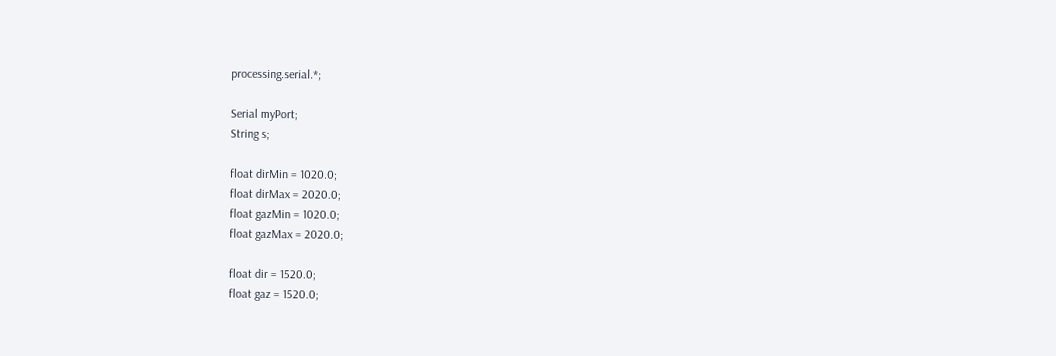processing.serial.*;

Serial myPort;
String s;

float dirMin = 1020.0;
float dirMax = 2020.0;
float gazMin = 1020.0;
float gazMax = 2020.0;

float dir = 1520.0;
float gaz = 1520.0;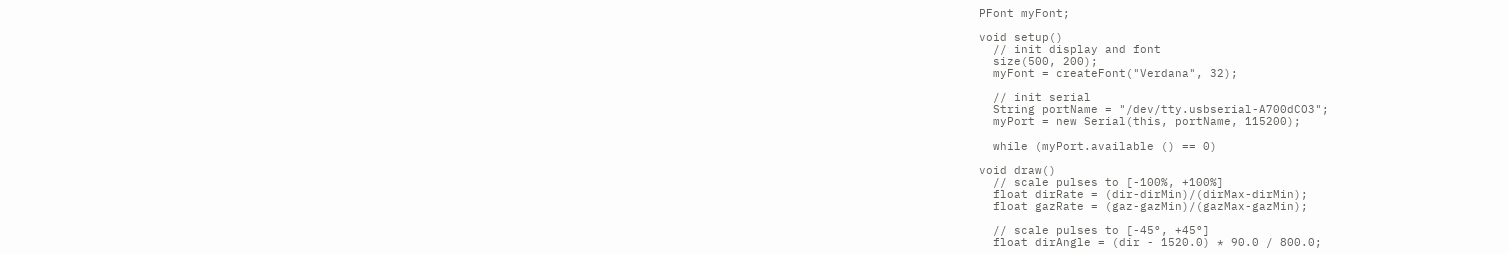PFont myFont;

void setup()
  // init display and font
  size(500, 200);
  myFont = createFont("Verdana", 32);

  // init serial
  String portName = "/dev/tty.usbserial-A700dCO3";
  myPort = new Serial(this, portName, 115200);

  while (myPort.available () == 0)

void draw()
  // scale pulses to [-100%, +100%]
  float dirRate = (dir-dirMin)/(dirMax-dirMin);
  float gazRate = (gaz-gazMin)/(gazMax-gazMin);

  // scale pulses to [-45°, +45°]
  float dirAngle = (dir - 1520.0) * 90.0 / 800.0;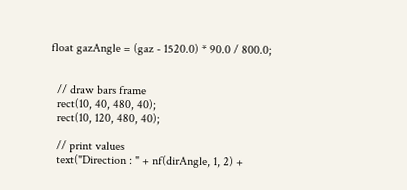float gazAngle = (gaz - 1520.0) * 90.0 / 800.0;


  // draw bars frame
  rect(10, 40, 480, 40);
  rect(10, 120, 480, 40);

  // print values
  text("Direction : " + nf(dirAngle, 1, 2) +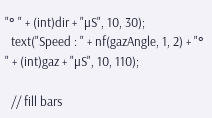"° " + (int)dir + "µS", 10, 30);
  text("Speed : " + nf(gazAngle, 1, 2) + "° " + (int)gaz + "µS", 10, 110);

  // fill bars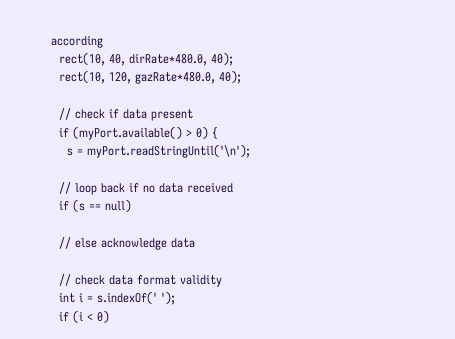according
  rect(10, 40, dirRate*480.0, 40);
  rect(10, 120, gazRate*480.0, 40);

  // check if data present
  if (myPort.available() > 0) {
    s = myPort.readStringUntil('\n');

  // loop back if no data received
  if (s == null)

  // else acknowledge data

  // check data format validity
  int i = s.indexOf(' ');
  if (i < 0)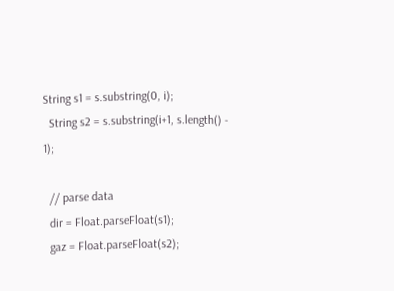String s1 = s.substring(0, i);
  String s2 = s.substring(i+1, s.length() - 1);

  // parse data
  dir = Float.parseFloat(s1);
  gaz = Float.parseFloat(s2);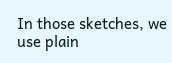In those sketches, we use plain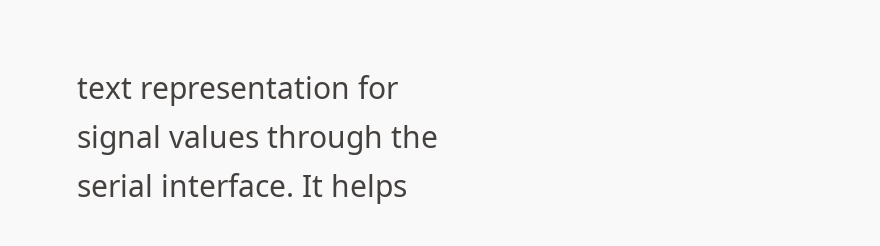text representation for signal values through the serial interface. It helps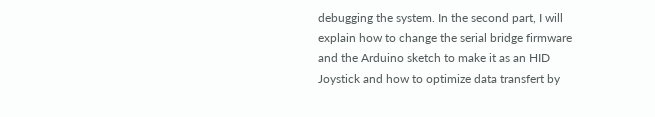debugging the system. In the second part, I will explain how to change the serial bridge firmware and the Arduino sketch to make it as an HID Joystick and how to optimize data transfert by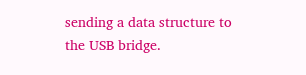sending a data structure to the USB bridge.